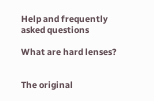Help and frequently asked questions

What are hard lenses?


The original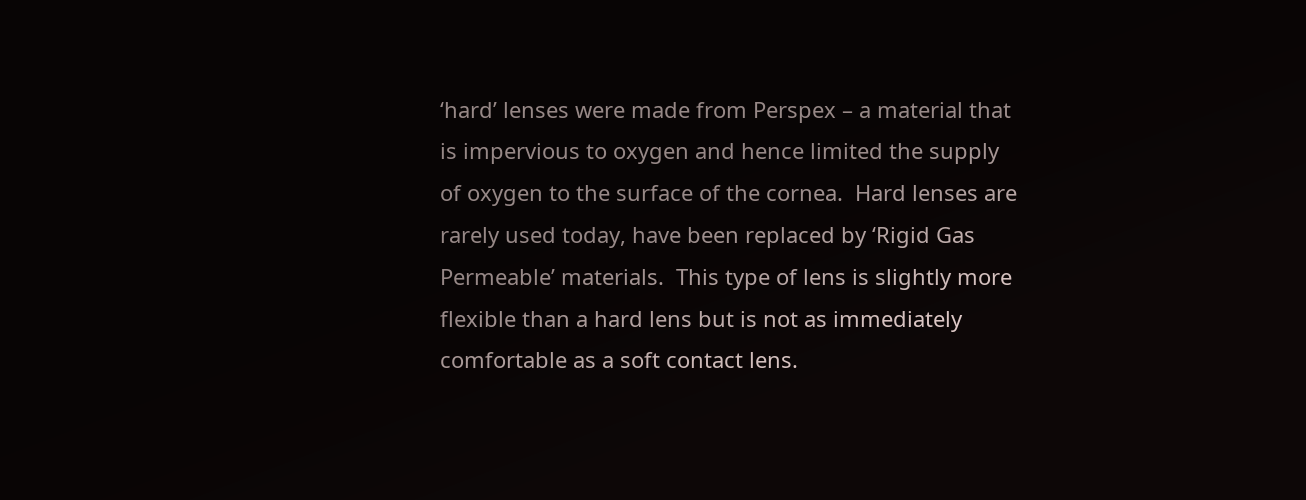‘hard’ lenses were made from Perspex – a material that is impervious to oxygen and hence limited the supply of oxygen to the surface of the cornea.  Hard lenses are rarely used today, have been replaced by ‘Rigid Gas Permeable’ materials.  This type of lens is slightly more flexible than a hard lens but is not as immediately comfortable as a soft contact lens.